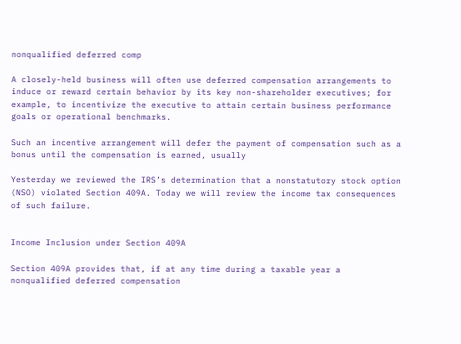nonqualified deferred comp

A closely-held business will often use deferred compensation arrangements to induce or reward certain behavior by its key non-shareholder executives; for example, to incentivize the executive to attain certain business performance goals or operational benchmarks.

Such an incentive arrangement will defer the payment of compensation such as a bonus until the compensation is earned, usually

Yesterday we reviewed the IRS’s determination that a nonstatutory stock option (NSO) violated Section 409A. Today we will review the income tax consequences of such failure.


Income Inclusion under Section 409A

Section 409A provides that, if at any time during a taxable year a nonqualified deferred compensation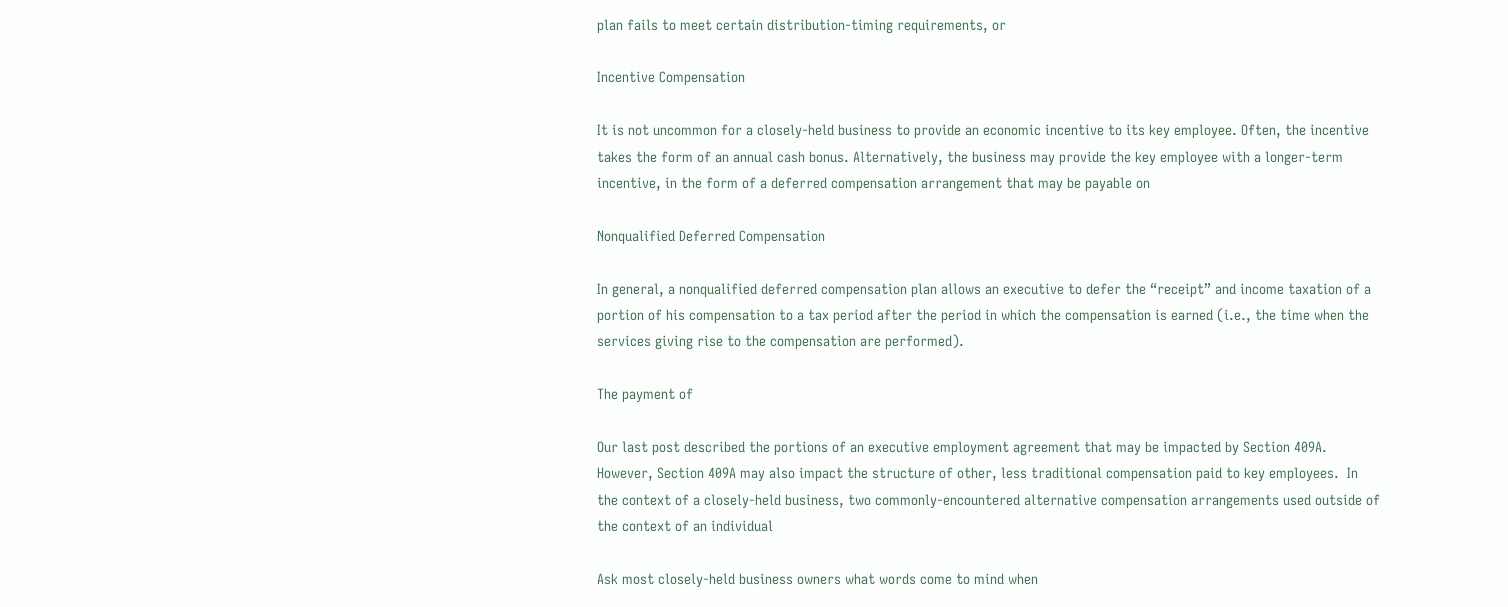plan fails to meet certain distribution-timing requirements, or

Incentive Compensation

It is not uncommon for a closely-held business to provide an economic incentive to its key employee. Often, the incentive takes the form of an annual cash bonus. Alternatively, the business may provide the key employee with a longer-term incentive, in the form of a deferred compensation arrangement that may be payable on

Nonqualified Deferred Compensation

In general, a nonqualified deferred compensation plan allows an executive to defer the “receipt” and income taxation of a portion of his compensation to a tax period after the period in which the compensation is earned (i.e., the time when the services giving rise to the compensation are performed).

The payment of

Our last post described the portions of an executive employment agreement that may be impacted by Section 409A.  However, Section 409A may also impact the structure of other, less traditional compensation paid to key employees.  In the context of a closely-held business, two commonly-encountered alternative compensation arrangements used outside of the context of an individual

Ask most closely-held business owners what words come to mind when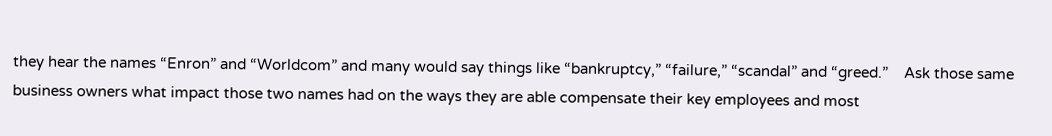they hear the names “Enron” and “Worldcom” and many would say things like “bankruptcy,” “failure,” “scandal” and “greed.”    Ask those same business owners what impact those two names had on the ways they are able compensate their key employees and most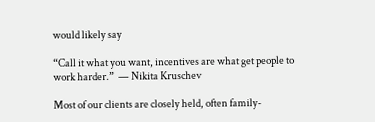would likely say

“Call it what you want, incentives are what get people to work harder.”  — Nikita Kruschev

Most of our clients are closely held, often family-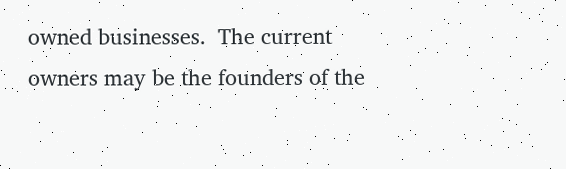owned businesses.  The current owners may be the founders of the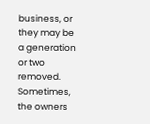business, or they may be a generation or two removed.  Sometimes, the owners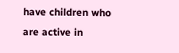have children who are active in